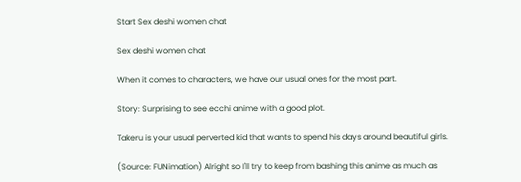Start Sex deshi women chat

Sex deshi women chat

When it comes to characters, we have our usual ones for the most part.

Story: Surprising to see ecchi anime with a good plot.

Takeru is your usual perverted kid that wants to spend his days around beautiful girls.

(Source: FUNimation) Alright so I'll try to keep from bashing this anime as much as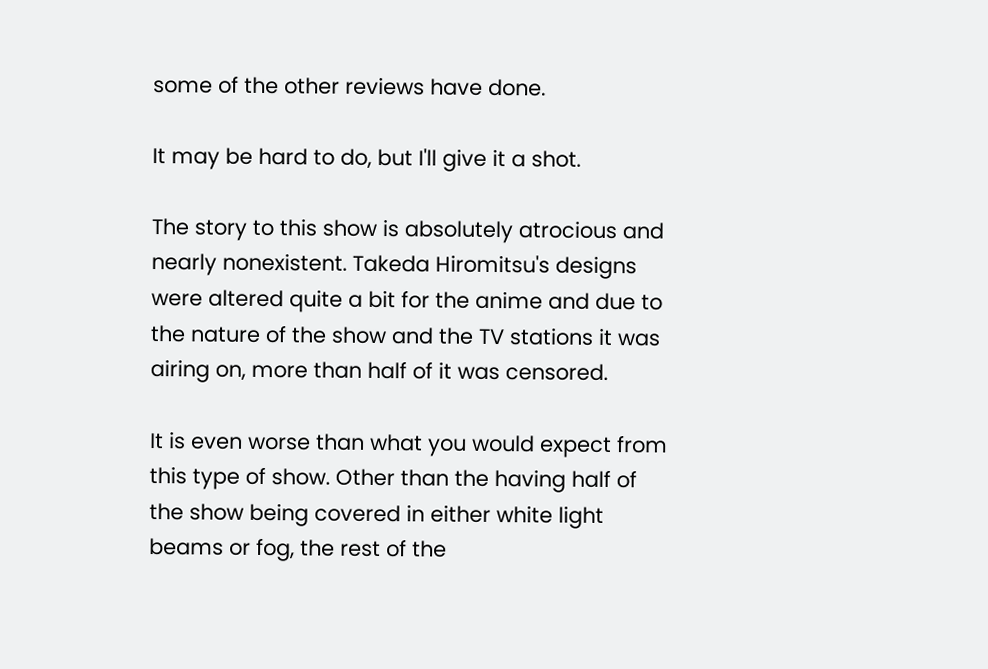some of the other reviews have done.

It may be hard to do, but I'll give it a shot.

The story to this show is absolutely atrocious and nearly nonexistent. Takeda Hiromitsu's designs were altered quite a bit for the anime and due to the nature of the show and the TV stations it was airing on, more than half of it was censored.

It is even worse than what you would expect from this type of show. Other than the having half of the show being covered in either white light beams or fog, the rest of the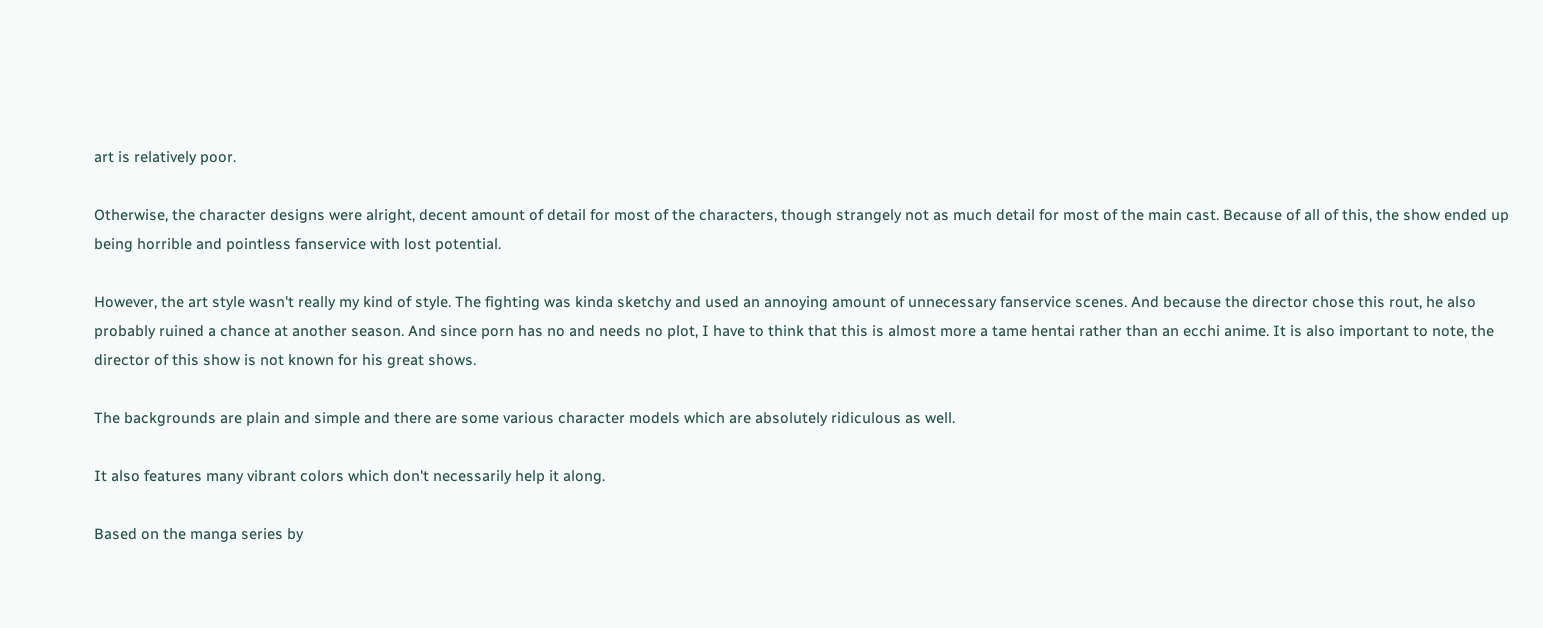art is relatively poor.

Otherwise, the character designs were alright, decent amount of detail for most of the characters, though strangely not as much detail for most of the main cast. Because of all of this, the show ended up being horrible and pointless fanservice with lost potential.

However, the art style wasn't really my kind of style. The fighting was kinda sketchy and used an annoying amount of unnecessary fanservice scenes. And because the director chose this rout, he also probably ruined a chance at another season. And since porn has no and needs no plot, I have to think that this is almost more a tame hentai rather than an ecchi anime. It is also important to note, the director of this show is not known for his great shows.

The backgrounds are plain and simple and there are some various character models which are absolutely ridiculous as well.

It also features many vibrant colors which don't necessarily help it along.

Based on the manga series by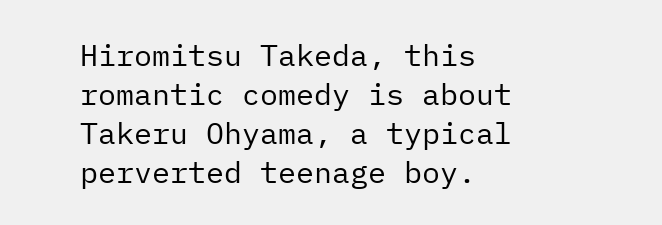Hiromitsu Takeda, this romantic comedy is about Takeru Ohyama, a typical perverted teenage boy.